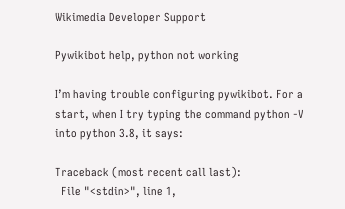Wikimedia Developer Support

Pywikibot help, python not working

I’m having trouble configuring pywikibot. For a start, when I try typing the command python -V into python 3.8, it says:

Traceback (most recent call last):
  File "<stdin>", line 1,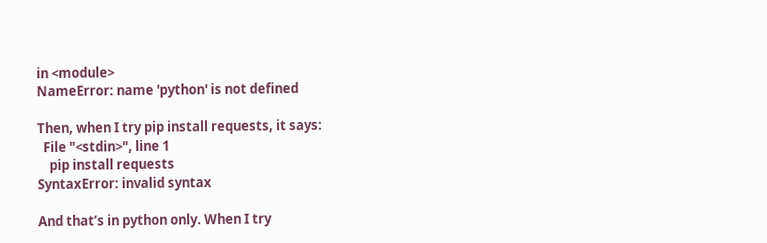in <module>
NameError: name 'python' is not defined

Then, when I try pip install requests, it says:
  File "<stdin>", line 1
    pip install requests
SyntaxError: invalid syntax

And that’s in python only. When I try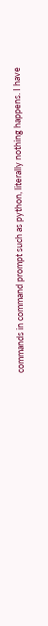commands in command prompt such as python, literally nothing happens. I have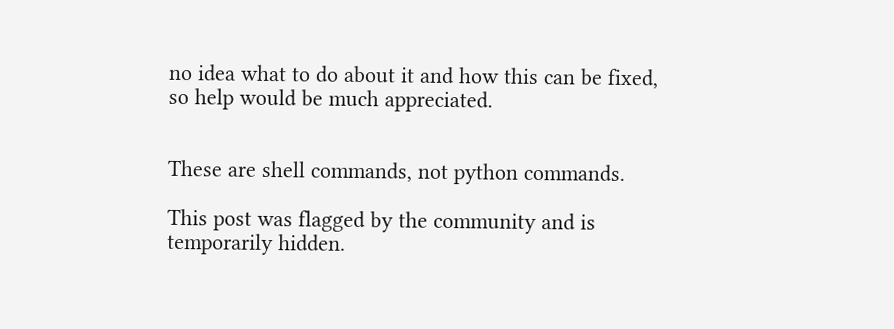no idea what to do about it and how this can be fixed, so help would be much appreciated.


These are shell commands, not python commands.

This post was flagged by the community and is temporarily hidden.